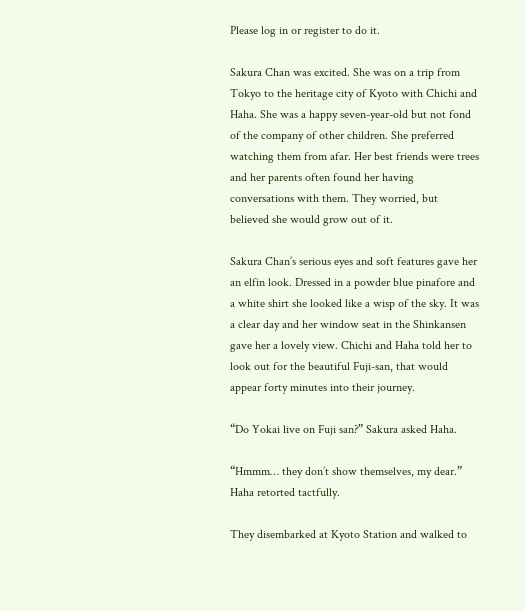Please log in or register to do it.

Sakura Chan was excited. She was on a trip from Tokyo to the heritage city of Kyoto with Chichi and Haha. She was a happy seven-year-old but not fond of the company of other children. She preferred watching them from afar. Her best friends were trees and her parents often found her having conversations with them. They worried, but believed she would grow out of it.

Sakura Chan’s serious eyes and soft features gave her an elfin look. Dressed in a powder blue pinafore and a white shirt she looked like a wisp of the sky. It was a clear day and her window seat in the Shinkansen gave her a lovely view. Chichi and Haha told her to look out for the beautiful Fuji-san, that would appear forty minutes into their journey.

“Do Yokai live on Fuji san?” Sakura asked Haha.

“Hmmm… they don’t show themselves, my dear.” Haha retorted tactfully.

They disembarked at Kyoto Station and walked to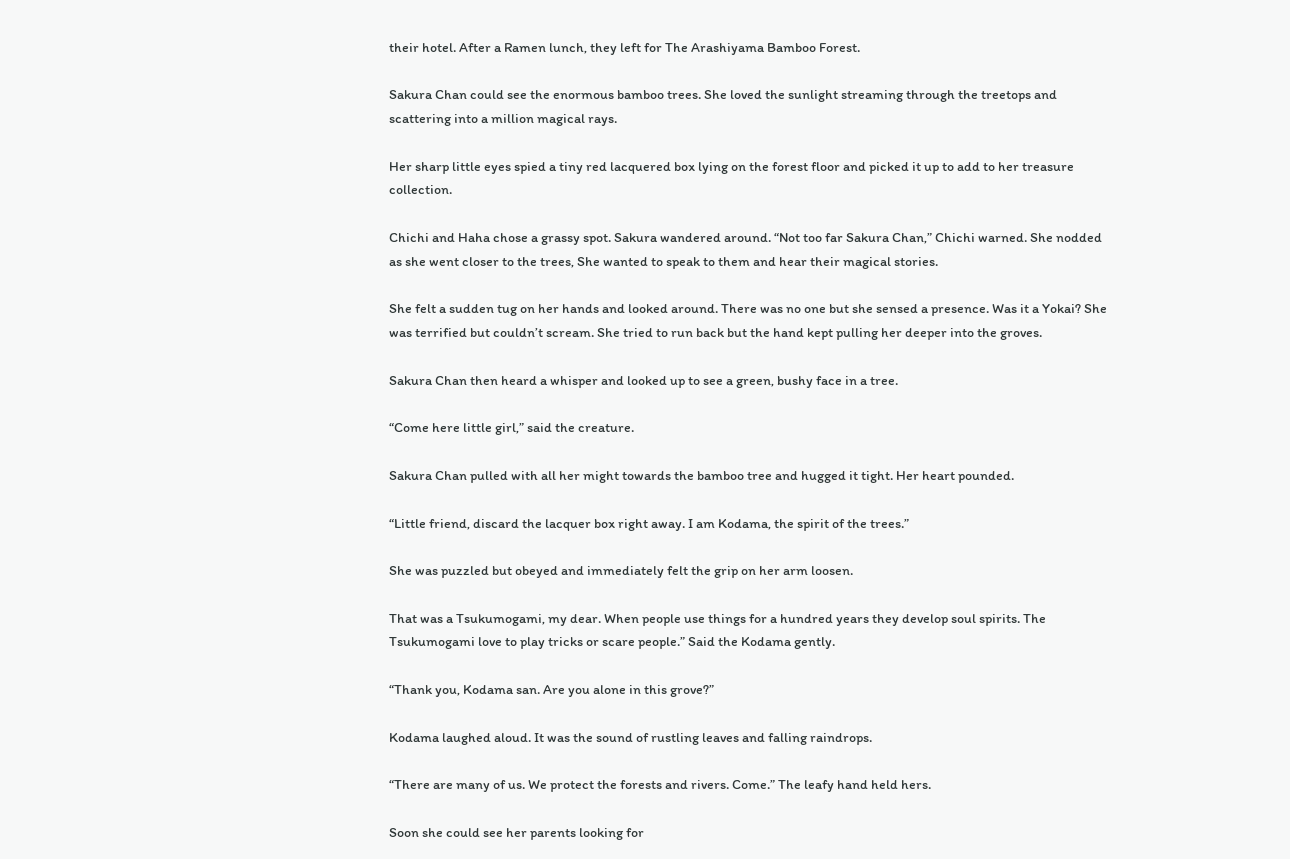their hotel. After a Ramen lunch, they left for The Arashiyama Bamboo Forest.

Sakura Chan could see the enormous bamboo trees. She loved the sunlight streaming through the treetops and scattering into a million magical rays.

Her sharp little eyes spied a tiny red lacquered box lying on the forest floor and picked it up to add to her treasure collection.

Chichi and Haha chose a grassy spot. Sakura wandered around. “Not too far Sakura Chan,” Chichi warned. She nodded as she went closer to the trees, She wanted to speak to them and hear their magical stories.

She felt a sudden tug on her hands and looked around. There was no one but she sensed a presence. Was it a Yokai? She was terrified but couldn’t scream. She tried to run back but the hand kept pulling her deeper into the groves.

Sakura Chan then heard a whisper and looked up to see a green, bushy face in a tree.

“Come here little girl,” said the creature.

Sakura Chan pulled with all her might towards the bamboo tree and hugged it tight. Her heart pounded.

“Little friend, discard the lacquer box right away. I am Kodama, the spirit of the trees.”

She was puzzled but obeyed and immediately felt the grip on her arm loosen.

That was a Tsukumogami, my dear. When people use things for a hundred years they develop soul spirits. The Tsukumogami love to play tricks or scare people.” Said the Kodama gently.

“Thank you, Kodama san. Are you alone in this grove?”

Kodama laughed aloud. It was the sound of rustling leaves and falling raindrops.

“There are many of us. We protect the forests and rivers. Come.” The leafy hand held hers.

Soon she could see her parents looking for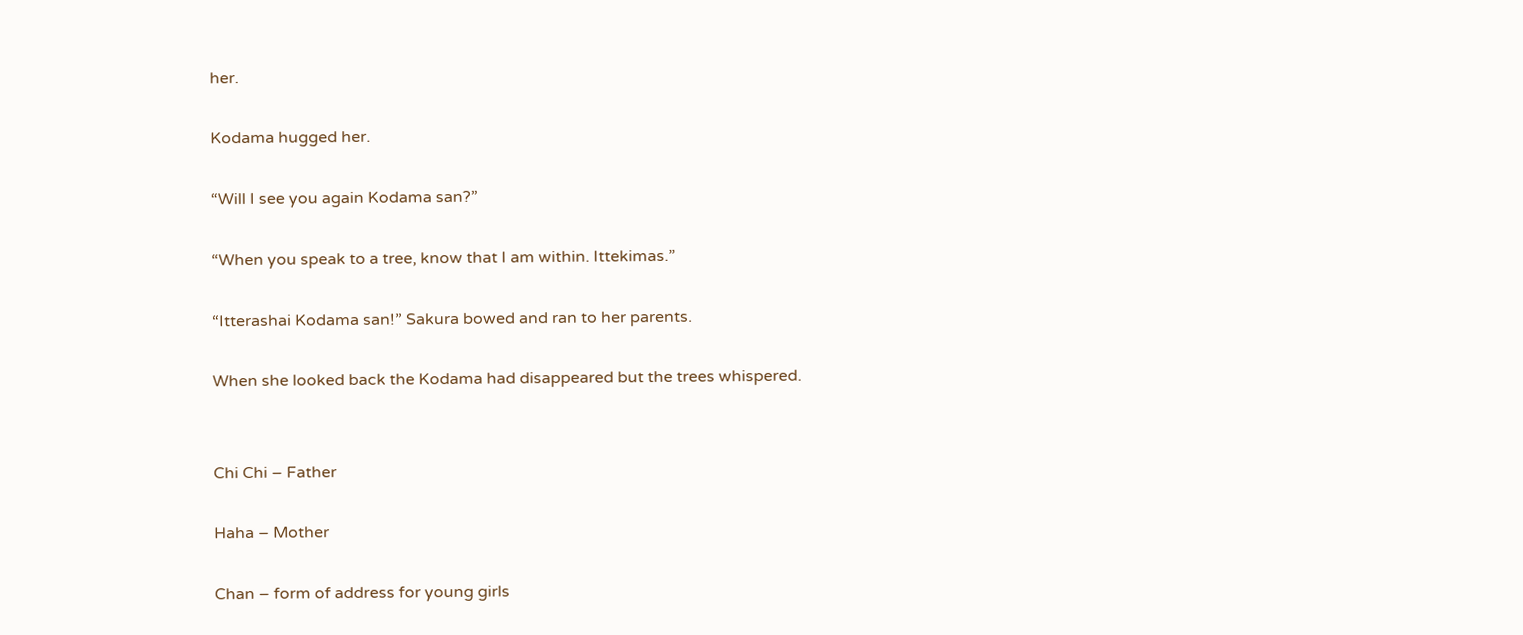her.

Kodama hugged her.

“Will I see you again Kodama san?”

“When you speak to a tree, know that I am within. Ittekimas.”

“Itterashai Kodama san!” Sakura bowed and ran to her parents.

When she looked back the Kodama had disappeared but the trees whispered.


Chi Chi – Father

Haha – Mother

Chan – form of address for young girls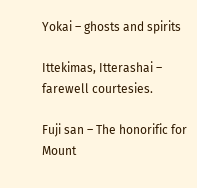Yokai – ghosts and spirits

Ittekimas, Itterashai – farewell courtesies.

Fuji san – The honorific for Mount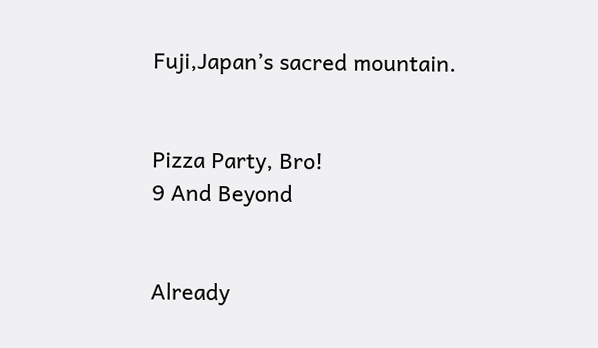Fuji,Japan’s sacred mountain.


Pizza Party, Bro!
9 And Beyond


Already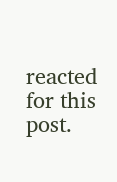reacted for this post.